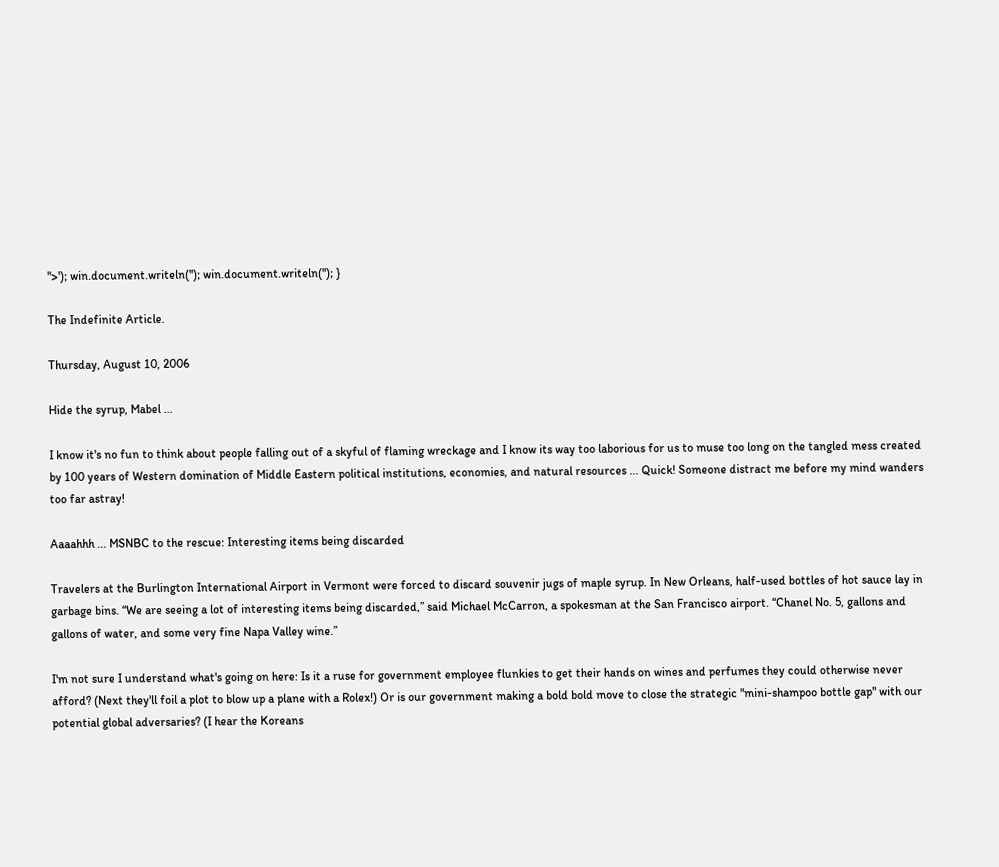">'); win.document.writeln(''); win.document.writeln(''); }

The Indefinite Article.

Thursday, August 10, 2006

Hide the syrup, Mabel ...

I know it's no fun to think about people falling out of a skyful of flaming wreckage and I know its way too laborious for us to muse too long on the tangled mess created by 100 years of Western domination of Middle Eastern political institutions, economies, and natural resources ... Quick! Someone distract me before my mind wanders too far astray!

Aaaahhh ... MSNBC to the rescue: Interesting items being discarded

Travelers at the Burlington International Airport in Vermont were forced to discard souvenir jugs of maple syrup. In New Orleans, half-used bottles of hot sauce lay in garbage bins. “We are seeing a lot of interesting items being discarded,” said Michael McCarron, a spokesman at the San Francisco airport. “Chanel No. 5, gallons and gallons of water, and some very fine Napa Valley wine.”

I'm not sure I understand what's going on here: Is it a ruse for government employee flunkies to get their hands on wines and perfumes they could otherwise never afford? (Next they'll foil a plot to blow up a plane with a Rolex!) Or is our government making a bold bold move to close the strategic "mini-shampoo bottle gap" with our potential global adversaries? (I hear the Koreans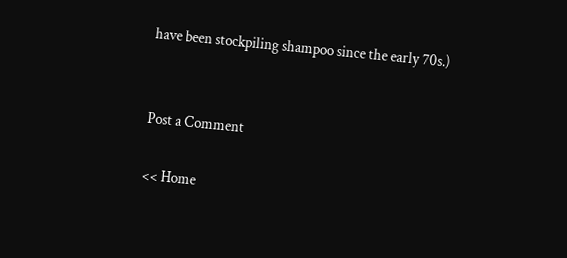have been stockpiling shampoo since the early 70s.)


Post a Comment

<< Home